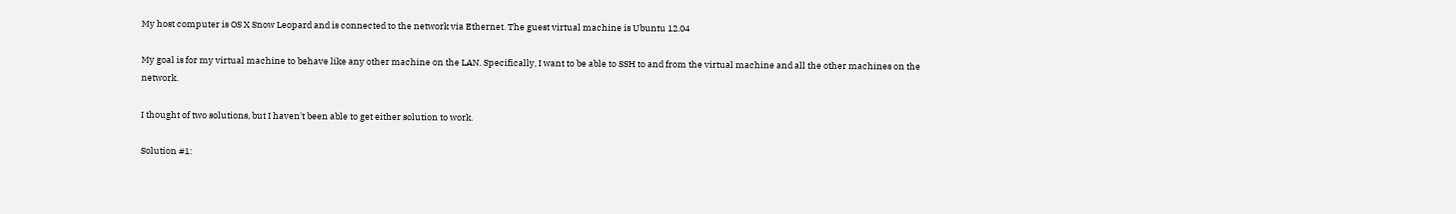My host computer is OS X Snow Leopard and is connected to the network via Ethernet. The guest virtual machine is Ubuntu 12.04

My goal is for my virtual machine to behave like any other machine on the LAN. Specifically, I want to be able to SSH to and from the virtual machine and all the other machines on the network.

I thought of two solutions, but I haven't been able to get either solution to work.

Solution #1: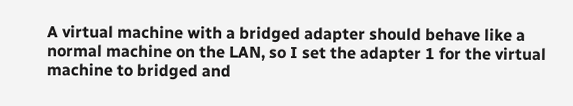A virtual machine with a bridged adapter should behave like a normal machine on the LAN, so I set the adapter 1 for the virtual machine to bridged and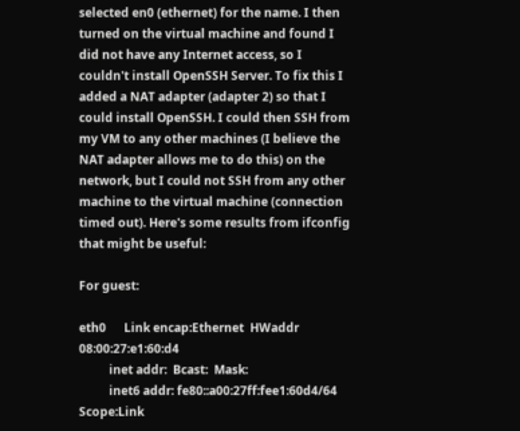selected en0 (ethernet) for the name. I then turned on the virtual machine and found I did not have any Internet access, so I couldn't install OpenSSH Server. To fix this I added a NAT adapter (adapter 2) so that I could install OpenSSH. I could then SSH from my VM to any other machines (I believe the NAT adapter allows me to do this) on the network, but I could not SSH from any other machine to the virtual machine (connection timed out). Here's some results from ifconfig that might be useful:

For guest:

eth0      Link encap:Ethernet  HWaddr 08:00:27:e1:60:d4
          inet addr:  Bcast:  Mask:
          inet6 addr: fe80::a00:27ff:fee1:60d4/64 Scope:Link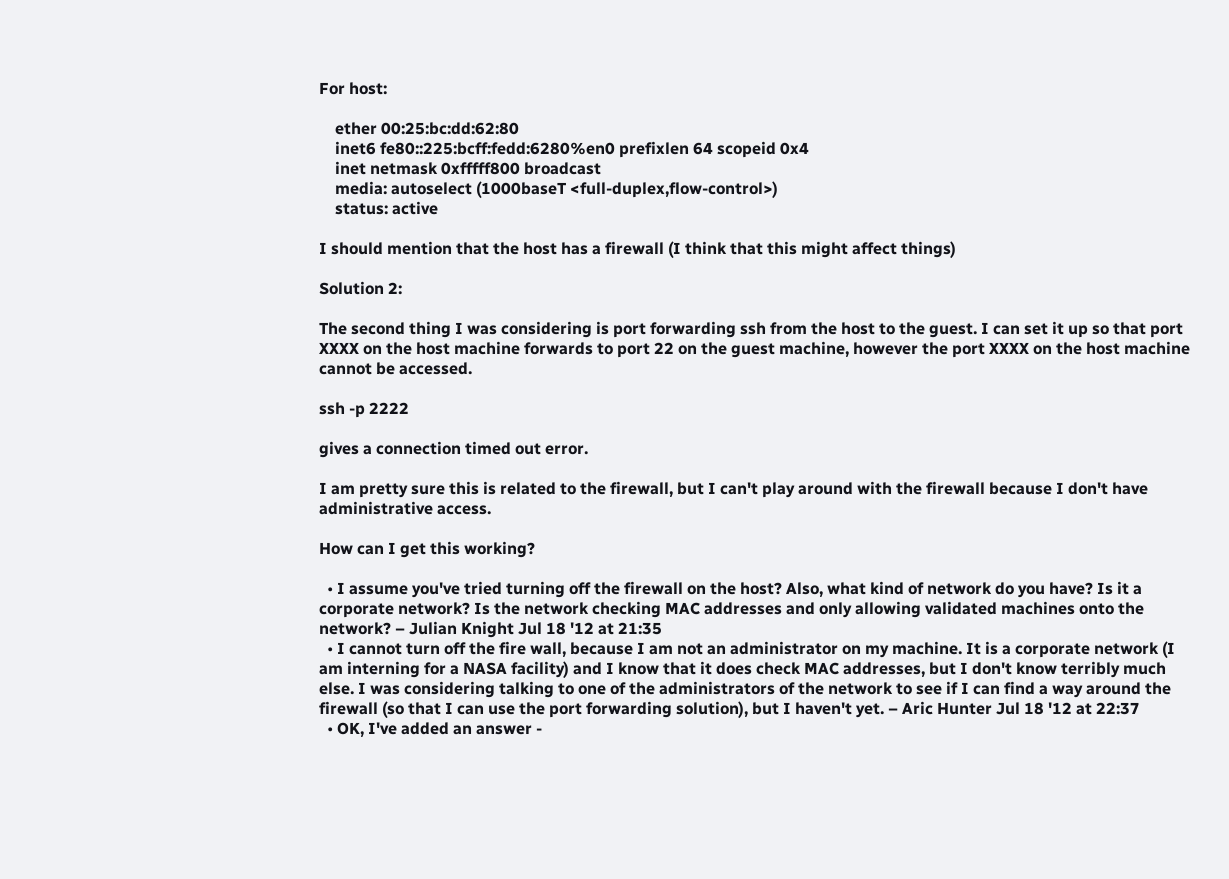For host:

    ether 00:25:bc:dd:62:80
    inet6 fe80::225:bcff:fedd:6280%en0 prefixlen 64 scopeid 0x4
    inet netmask 0xfffff800 broadcast
    media: autoselect (1000baseT <full-duplex,flow-control>)
    status: active

I should mention that the host has a firewall (I think that this might affect things)

Solution 2:

The second thing I was considering is port forwarding ssh from the host to the guest. I can set it up so that port XXXX on the host machine forwards to port 22 on the guest machine, however the port XXXX on the host machine cannot be accessed.

ssh -p 2222

gives a connection timed out error.

I am pretty sure this is related to the firewall, but I can't play around with the firewall because I don't have administrative access.

How can I get this working?

  • I assume you've tried turning off the firewall on the host? Also, what kind of network do you have? Is it a corporate network? Is the network checking MAC addresses and only allowing validated machines onto the network? – Julian Knight Jul 18 '12 at 21:35
  • I cannot turn off the fire wall, because I am not an administrator on my machine. It is a corporate network (I am interning for a NASA facility) and I know that it does check MAC addresses, but I don't know terribly much else. I was considering talking to one of the administrators of the network to see if I can find a way around the firewall (so that I can use the port forwarding solution), but I haven't yet. – Aric Hunter Jul 18 '12 at 22:37
  • OK, I've added an answer -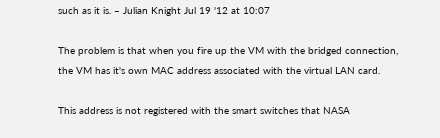such as it is. – Julian Knight Jul 19 '12 at 10:07

The problem is that when you fire up the VM with the bridged connection, the VM has it's own MAC address associated with the virtual LAN card.

This address is not registered with the smart switches that NASA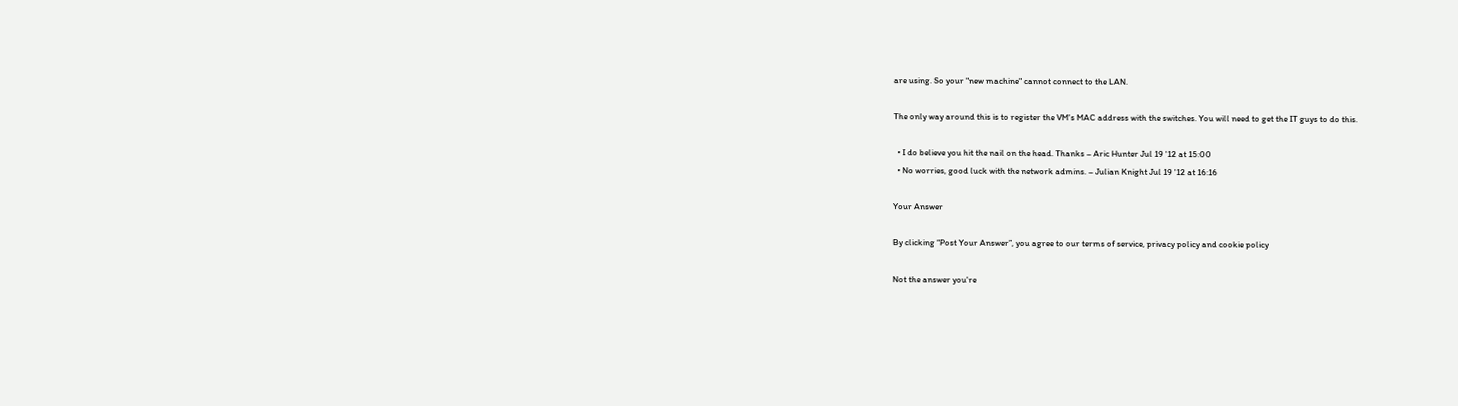are using. So your "new machine" cannot connect to the LAN.

The only way around this is to register the VM's MAC address with the switches. You will need to get the IT guys to do this.

  • I do believe you hit the nail on the head. Thanks – Aric Hunter Jul 19 '12 at 15:00
  • No worries, good luck with the network admins. – Julian Knight Jul 19 '12 at 16:16

Your Answer

By clicking “Post Your Answer”, you agree to our terms of service, privacy policy and cookie policy

Not the answer you're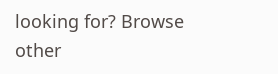looking for? Browse other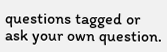questions tagged or ask your own question.